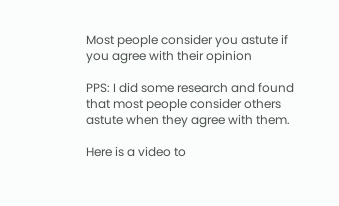Most people consider you astute if you agree with their opinion

PPS: I did some research and found that most people consider others astute when they agree with them.

Here is a video to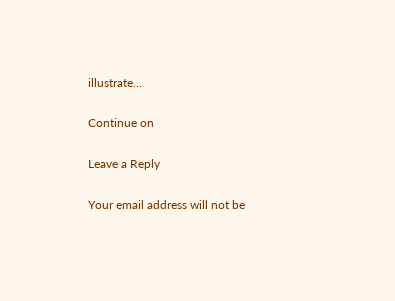illustrate…

Continue on

Leave a Reply

Your email address will not be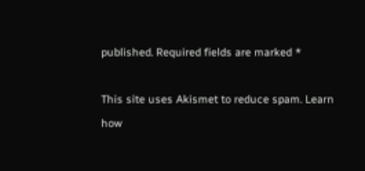published. Required fields are marked *

This site uses Akismet to reduce spam. Learn how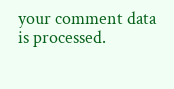your comment data is processed.